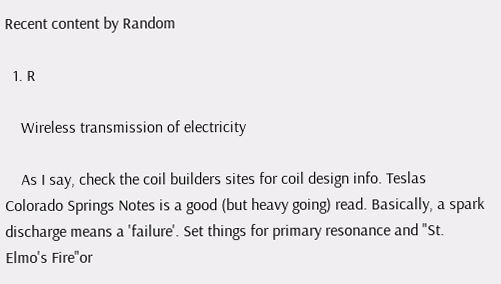Recent content by Random

  1. R

    Wireless transmission of electricity

    As I say, check the coil builders sites for coil design info. Teslas Colorado Springs Notes is a good (but heavy going) read. Basically, a spark discharge means a 'failure'. Set things for primary resonance and "St. Elmo's Fire"or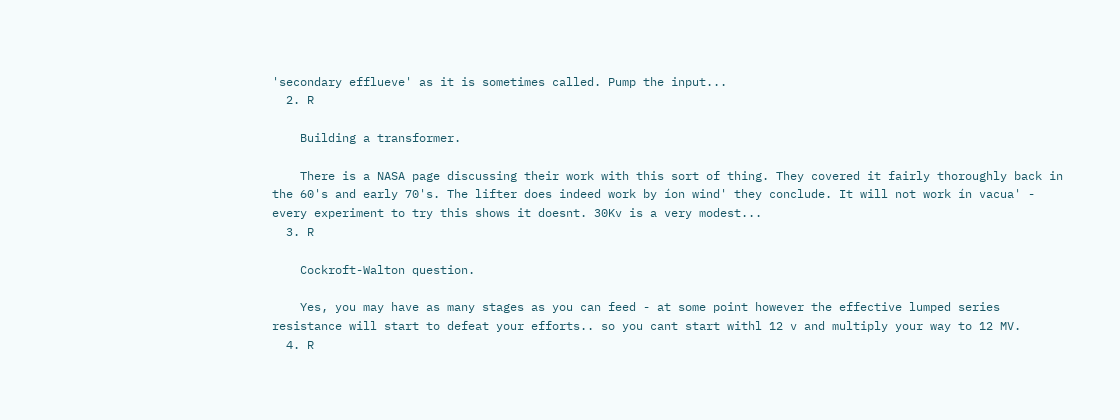'secondary efflueve' as it is sometimes called. Pump the input...
  2. R

    Building a transformer.

    There is a NASA page discussing their work with this sort of thing. They covered it fairly thoroughly back in the 60's and early 70's. The lifter does indeed work by íon wind' they conclude. It will not work ín vacua' - every experiment to try this shows it doesnt. 30Kv is a very modest...
  3. R

    Cockroft-Walton question.

    Yes, you may have as many stages as you can feed - at some point however the effective lumped series resistance will start to defeat your efforts.. so you cant start withl 12 v and multiply your way to 12 MV.
  4. R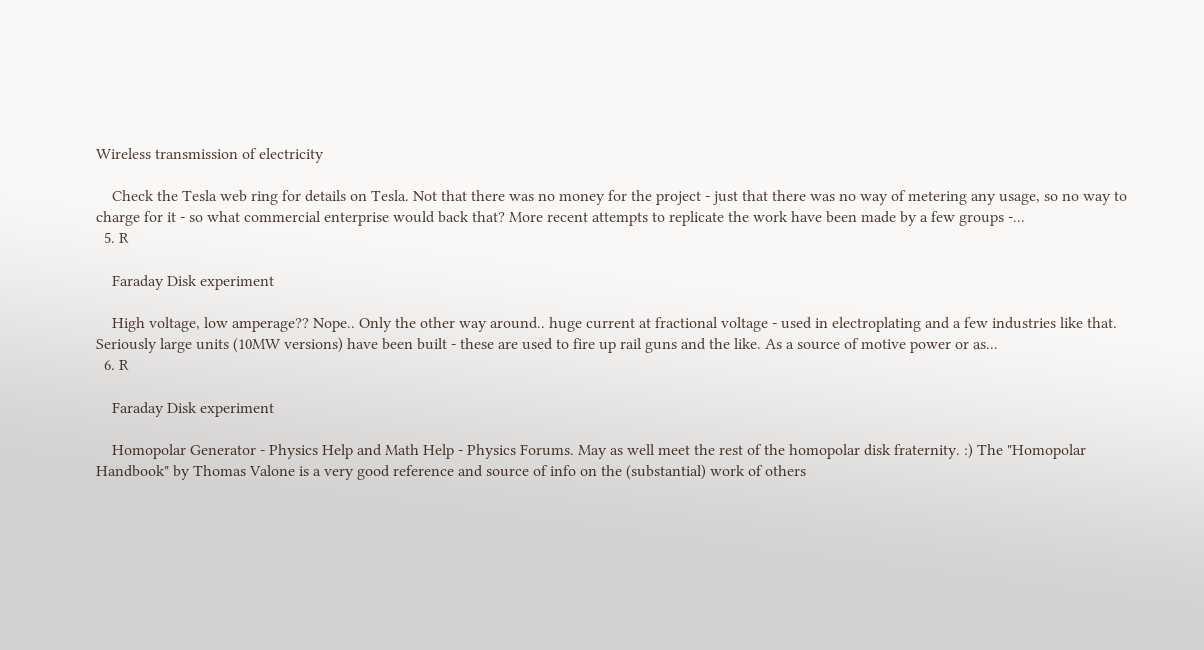Wireless transmission of electricity

    Check the Tesla web ring for details on Tesla. Not that there was no money for the project - just that there was no way of metering any usage, so no way to charge for it - so what commercial enterprise would back that? More recent attempts to replicate the work have been made by a few groups -...
  5. R

    Faraday Disk experiment

    High voltage, low amperage?? Nope.. Only the other way around.. huge current at fractional voltage - used in electroplating and a few industries like that. Seriously large units (10MW versions) have been built - these are used to fire up rail guns and the like. As a source of motive power or as...
  6. R

    Faraday Disk experiment

    Homopolar Generator - Physics Help and Math Help - Physics Forums. May as well meet the rest of the homopolar disk fraternity. :) The "Homopolar Handbook" by Thomas Valone is a very good reference and source of info on the (substantial) work of others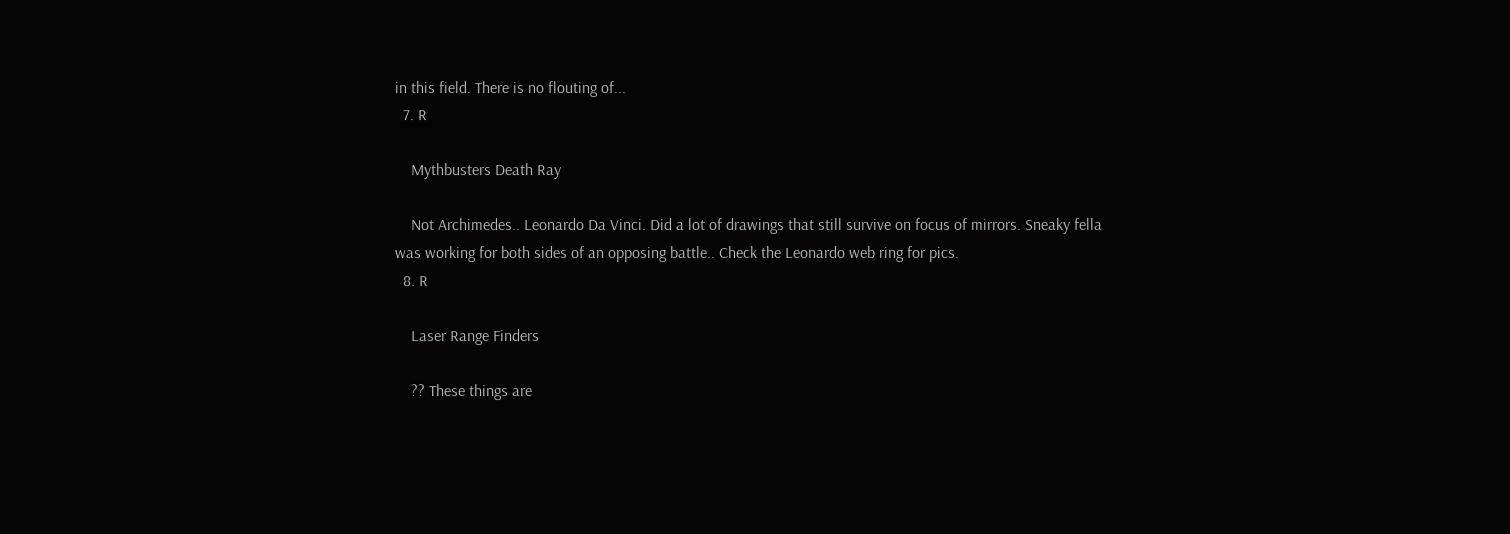in this field. There is no flouting of...
  7. R

    Mythbusters Death Ray

    Not Archimedes.. Leonardo Da Vinci. Did a lot of drawings that still survive on focus of mirrors. Sneaky fella was working for both sides of an opposing battle.. Check the Leonardo web ring for pics.
  8. R

    Laser Range Finders

    ?? These things are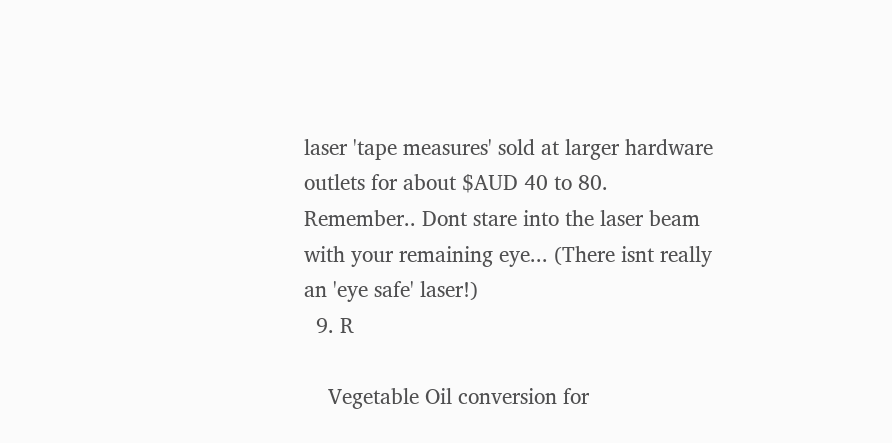laser 'tape measures' sold at larger hardware outlets for about $AUD 40 to 80. Remember.. Dont stare into the laser beam with your remaining eye... (There isnt really an 'eye safe' laser!)
  9. R

    Vegetable Oil conversion for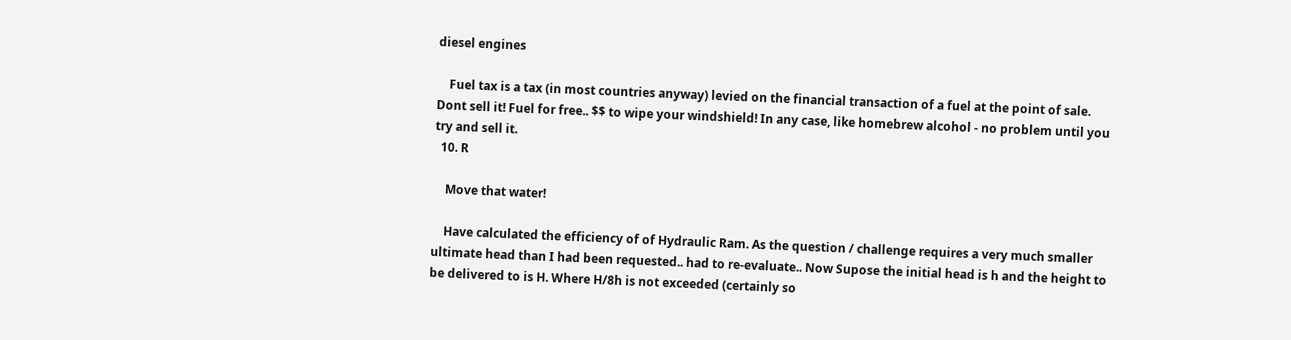diesel engines

    Fuel tax is a tax (in most countries anyway) levied on the financial transaction of a fuel at the point of sale. Dont sell it! Fuel for free.. $$ to wipe your windshield! In any case, like homebrew alcohol - no problem until you try and sell it.
  10. R

    Move that water!

    Have calculated the efficiency of of Hydraulic Ram. As the question / challenge requires a very much smaller ultimate head than I had been requested.. had to re-evaluate.. Now Supose the initial head is h and the height to be delivered to is H. Where H/8h is not exceeded (certainly so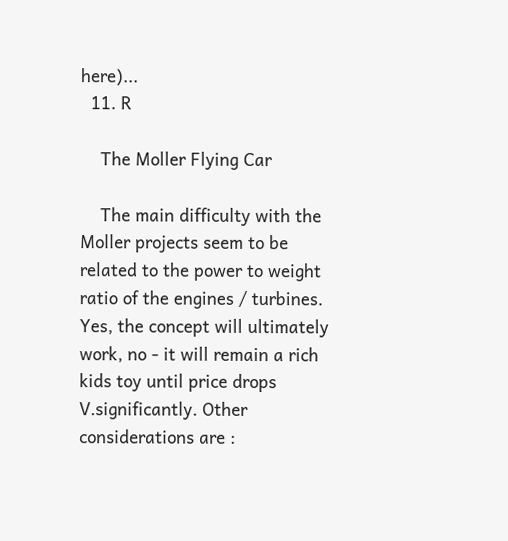here)...
  11. R

    The Moller Flying Car

    The main difficulty with the Moller projects seem to be related to the power to weight ratio of the engines / turbines. Yes, the concept will ultimately work, no - it will remain a rich kids toy until price drops V.significantly. Other considerations are :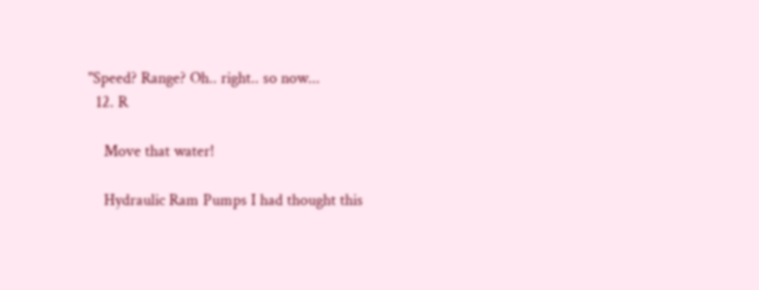"Speed? Range? Oh.. right.. so now...
  12. R

    Move that water!

    Hydraulic Ram Pumps I had thought this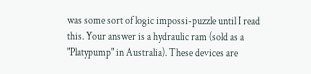was some sort of logic impossi-puzzle until I read this. Your answer is a hydraulic ram (sold as a "Platypump" in Australia). These devices are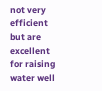not very efficient but are excellent for raising water well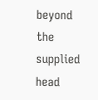beyond the supplied head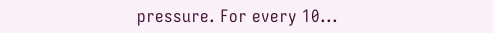pressure. For every 10...